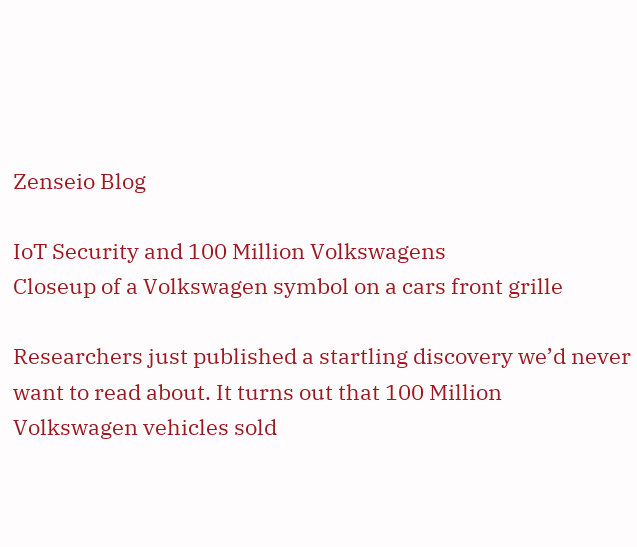Zenseio Blog

IoT Security and 100 Million Volkswagens
Closeup of a Volkswagen symbol on a cars front grille

Researchers just published a startling discovery we’d never want to read about. It turns out that 100 Million Volkswagen vehicles sold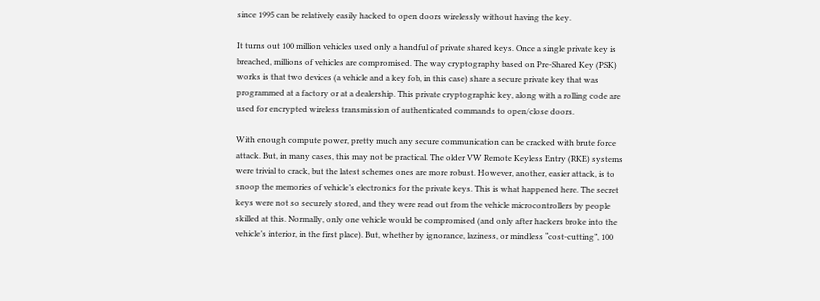since 1995 can be relatively easily hacked to open doors wirelessly without having the key.

It turns out 100 million vehicles used only a handful of private shared keys. Once a single private key is breached, millions of vehicles are compromised. The way cryptography based on Pre-Shared Key (PSK) works is that two devices (a vehicle and a key fob, in this case) share a secure private key that was programmed at a factory or at a dealership. This private cryptographic key, along with a rolling code are used for encrypted wireless transmission of authenticated commands to open/close doors.

With enough compute power, pretty much any secure communication can be cracked with brute force attack. But, in many cases, this may not be practical. The older VW Remote Keyless Entry (RKE) systems were trivial to crack, but the latest schemes ones are more robust. However, another, easier attack, is to snoop the memories of vehicle’s electronics for the private keys. This is what happened here. The secret keys were not so securely stored, and they were read out from the vehicle microcontrollers by people skilled at this. Normally, only one vehicle would be compromised (and only after hackers broke into the vehicle’s interior, in the first place). But, whether by ignorance, laziness, or mindless “cost-cutting”, 100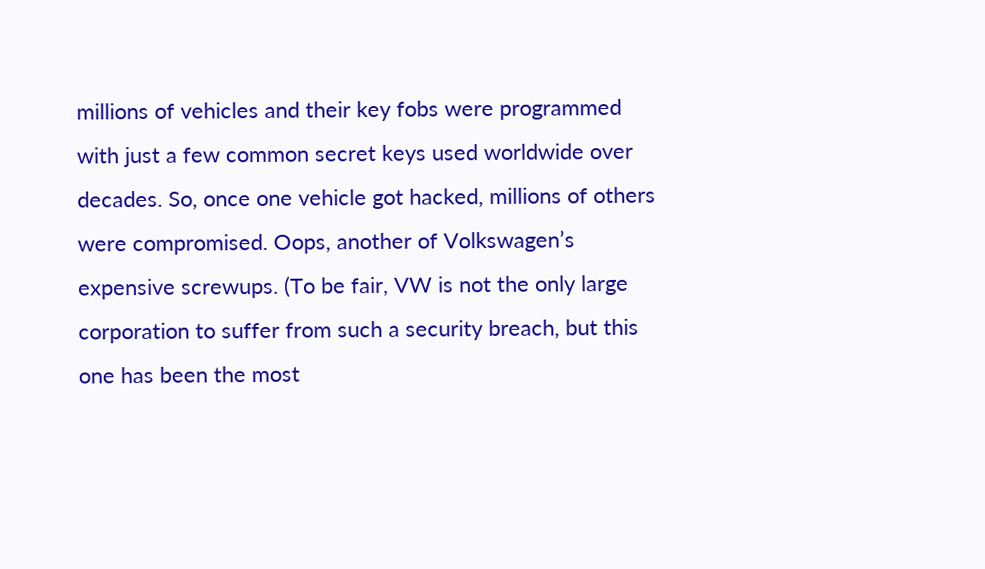millions of vehicles and their key fobs were programmed with just a few common secret keys used worldwide over decades. So, once one vehicle got hacked, millions of others were compromised. Oops, another of Volkswagen’s expensive screwups. (To be fair, VW is not the only large corporation to suffer from such a security breach, but this one has been the most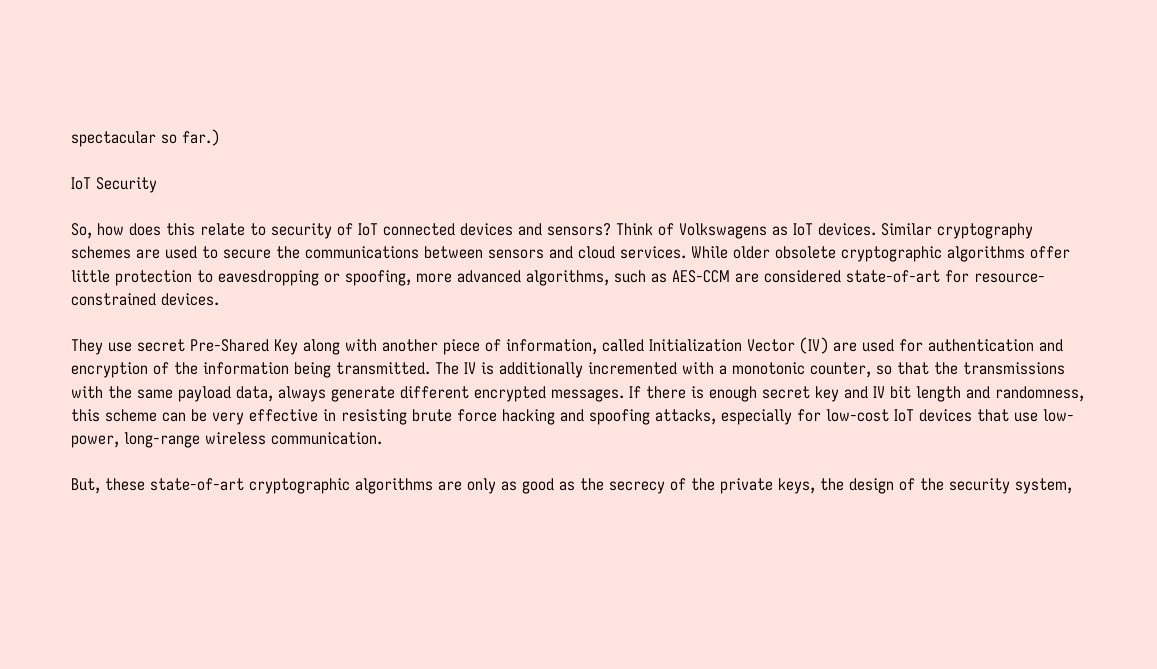spectacular so far.)

IoT Security

So, how does this relate to security of IoT connected devices and sensors? Think of Volkswagens as IoT devices. Similar cryptography schemes are used to secure the communications between sensors and cloud services. While older obsolete cryptographic algorithms offer little protection to eavesdropping or spoofing, more advanced algorithms, such as AES-CCM are considered state-of-art for resource-constrained devices.

They use secret Pre-Shared Key along with another piece of information, called Initialization Vector (IV) are used for authentication and encryption of the information being transmitted. The IV is additionally incremented with a monotonic counter, so that the transmissions with the same payload data, always generate different encrypted messages. If there is enough secret key and IV bit length and randomness, this scheme can be very effective in resisting brute force hacking and spoofing attacks, especially for low-cost IoT devices that use low-power, long-range wireless communication.

But, these state-of-art cryptographic algorithms are only as good as the secrecy of the private keys, the design of the security system,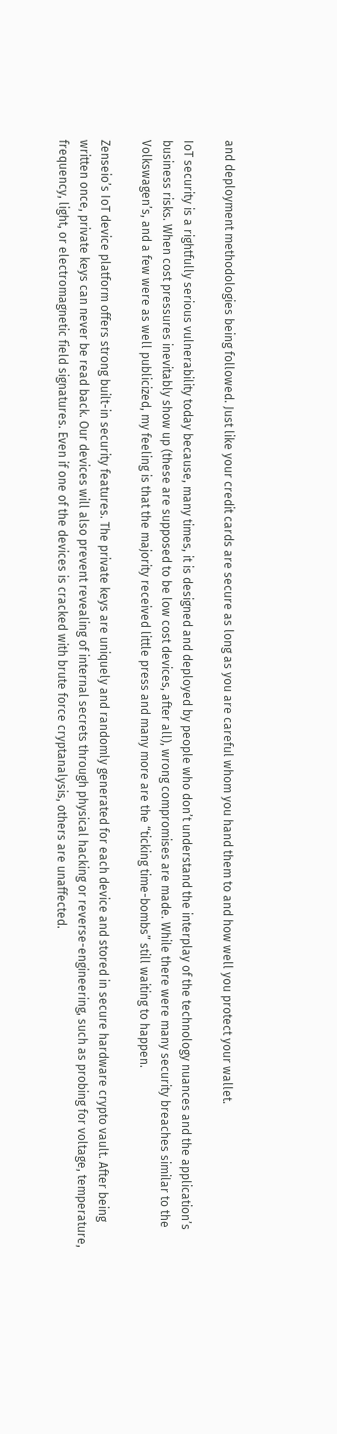and deployment methodologies being followed. Just like your credit cards are secure as long as you are careful whom you hand them to and how well you protect your wallet.

IoT security is a rightfully serious vulnerability today because, many times, it is designed and deployed by people who don’t understand the interplay of the technology nuances and the application’s  business risks. When cost pressures inevitably show up (these are supposed to be low cost devices, after all), wrong compromises are made. While there were many security breaches similar to the Volkswagen’s, and a few were as well publicized, my feeling is that the majority received little press and many more are the “ticking time-bombs” still waiting to happen.

Zenseio’s IoT device platform offers strong built-in security features. The private keys are uniquely and randomly generated for each device and stored in secure hardware crypto vault. After being written once, private keys can never be read back. Our devices will also prevent revealing of internal secrets through physical hacking or reverse-engineering, such as probing for voltage, temperature, frequency, light, or electromagnetic field signatures. Even if one of the devices is cracked with brute force cryptanalysis, others are unaffected.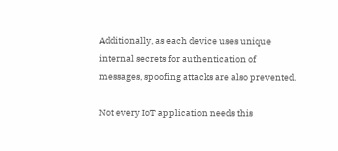Additionally, as each device uses unique internal secrets for authentication of messages, spoofing attacks are also prevented.

Not every IoT application needs this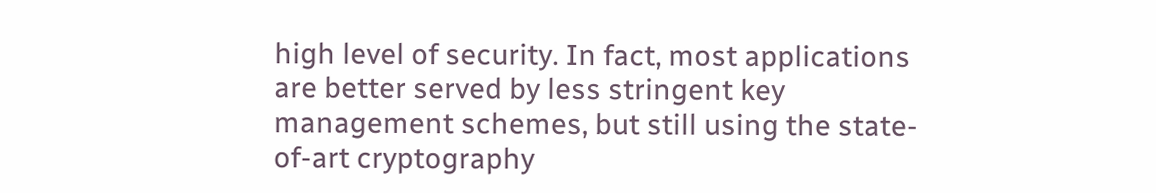high level of security. In fact, most applications are better served by less stringent key management schemes, but still using the state-of-art cryptography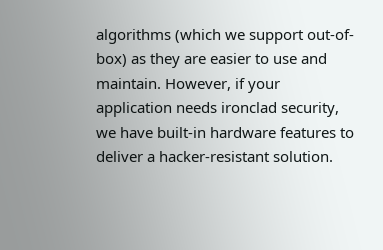algorithms (which we support out-of-box) as they are easier to use and maintain. However, if your application needs ironclad security, we have built-in hardware features to deliver a hacker-resistant solution.